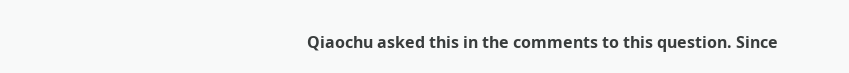Qiaochu asked this in the comments to this question. Since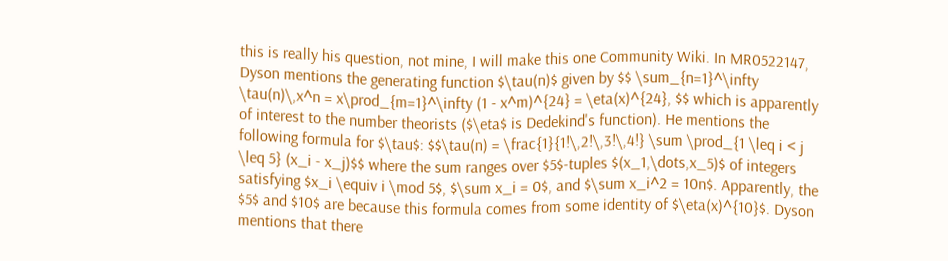this is really his question, not mine, I will make this one Community Wiki. In MR0522147, Dyson mentions the generating function $\tau(n)$ given by $$ \sum_{n=1}^\infty \tau(n)\,x^n = x\prod_{m=1}^\infty (1 - x^m)^{24} = \eta(x)^{24}, $$ which is apparently of interest to the number theorists ($\eta$ is Dedekind's function). He mentions the following formula for $\tau$: $$\tau(n) = \frac{1}{1!\,2!\,3!\,4!} \sum \prod_{1 \leq i < j \leq 5} (x_i - x_j)$$ where the sum ranges over $5$-tuples $(x_1,\dots,x_5)$ of integers satisfying $x_i \equiv i \mod 5$, $\sum x_i = 0$, and $\sum x_i^2 = 10n$. Apparently, the $5$ and $10$ are because this formula comes from some identity of $\eta(x)^{10}$. Dyson mentions that there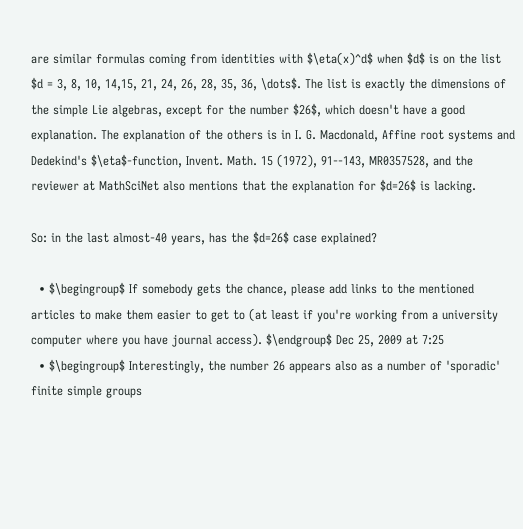are similar formulas coming from identities with $\eta(x)^d$ when $d$ is on the list $d = 3, 8, 10, 14,15, 21, 24, 26, 28, 35, 36, \dots$. The list is exactly the dimensions of the simple Lie algebras, except for the number $26$, which doesn't have a good explanation. The explanation of the others is in I. G. Macdonald, Affine root systems and Dedekind's $\eta$-function, Invent. Math. 15 (1972), 91--143, MR0357528, and the reviewer at MathSciNet also mentions that the explanation for $d=26$ is lacking.

So: in the last almost-40 years, has the $d=26$ case explained?

  • $\begingroup$ If somebody gets the chance, please add links to the mentioned articles to make them easier to get to (at least if you're working from a university computer where you have journal access). $\endgroup$ Dec 25, 2009 at 7:25
  • $\begingroup$ Interestingly, the number 26 appears also as a number of 'sporadic' finite simple groups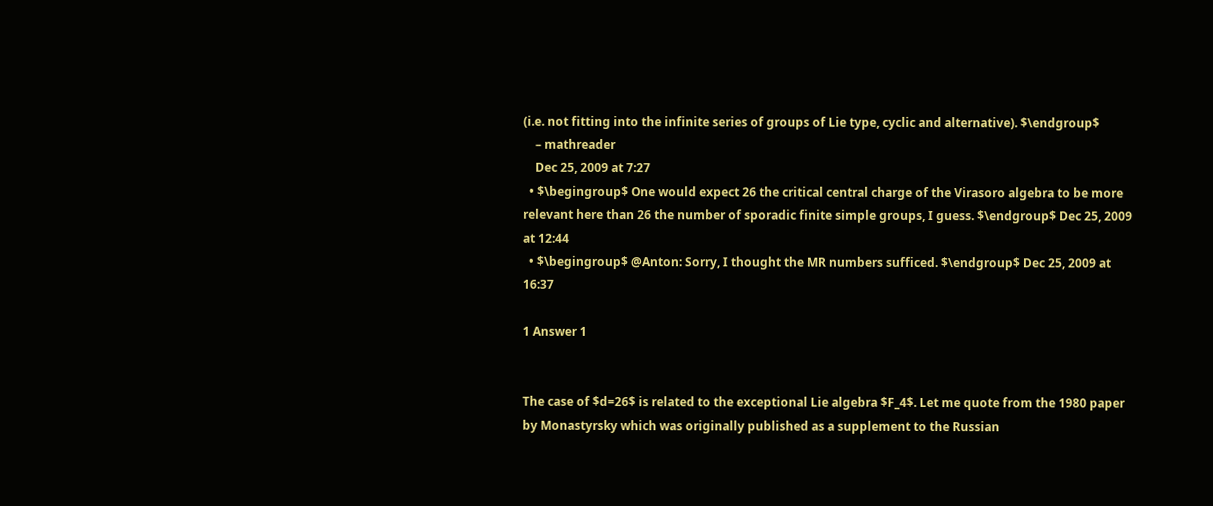(i.e. not fitting into the infinite series of groups of Lie type, cyclic and alternative). $\endgroup$
    – mathreader
    Dec 25, 2009 at 7:27
  • $\begingroup$ One would expect 26 the critical central charge of the Virasoro algebra to be more relevant here than 26 the number of sporadic finite simple groups, I guess. $\endgroup$ Dec 25, 2009 at 12:44
  • $\begingroup$ @Anton: Sorry, I thought the MR numbers sufficed. $\endgroup$ Dec 25, 2009 at 16:37

1 Answer 1


The case of $d=26$ is related to the exceptional Lie algebra $F_4$. Let me quote from the 1980 paper by Monastyrsky which was originally published as a supplement to the Russian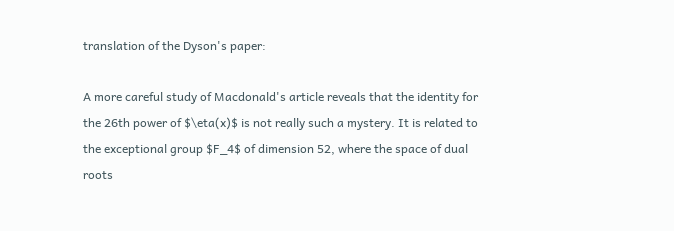translation of the Dyson's paper:

A more careful study of Macdonald's article reveals that the identity for the 26th power of $\eta(x)$ is not really such a mystery. It is related to the exceptional group $F_4$ of dimension 52, where the space of dual roots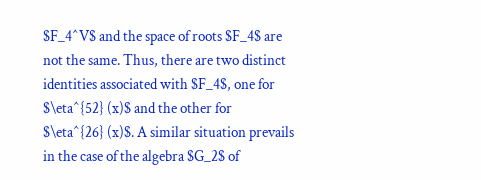$F_4^V$ and the space of roots $F_4$ are not the same. Thus, there are two distinct identities associated with $F_4$, one for $\eta^{52} (x)$ and the other for $\eta^{26} (x)$. A similar situation prevails in the case of the algebra $G_2$ of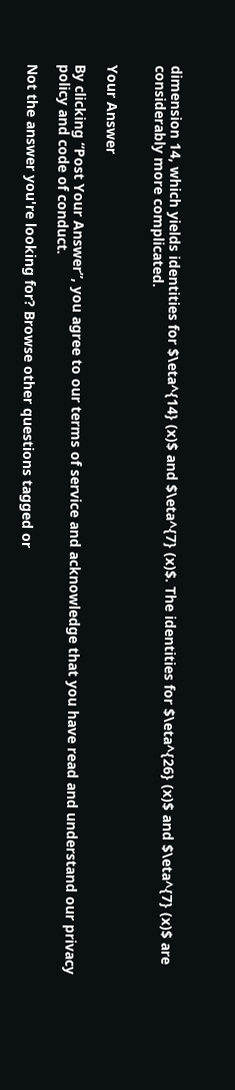dimension 14, which yields identities for $\eta^{14} (x)$ and $\eta^{7} (x)$. The identities for $\eta^{26} (x)$ and $\eta^{7} (x)$ are considerably more complicated.


Your Answer

By clicking “Post Your Answer”, you agree to our terms of service and acknowledge that you have read and understand our privacy policy and code of conduct.

Not the answer you're looking for? Browse other questions tagged or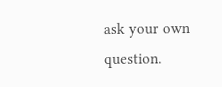ask your own question.